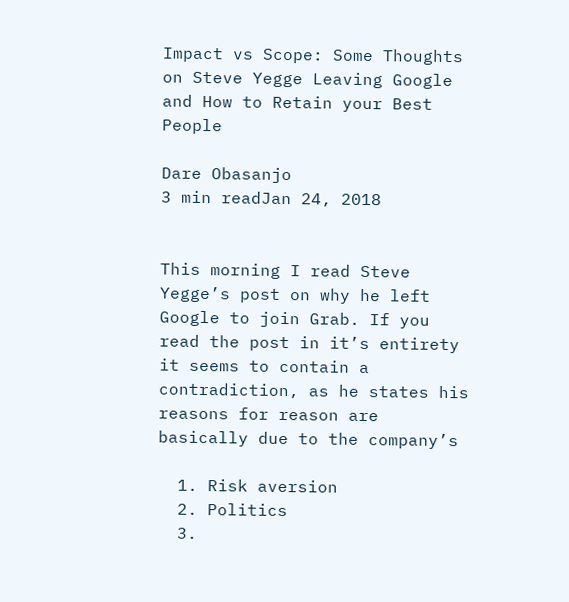Impact vs Scope: Some Thoughts on Steve Yegge Leaving Google and How to Retain your Best People

Dare Obasanjo
3 min readJan 24, 2018


This morning I read Steve Yegge’s post on why he left Google to join Grab. If you read the post in it’s entirety it seems to contain a contradiction, as he states his reasons for reason are basically due to the company’s

  1. Risk aversion
  2. Politics
  3.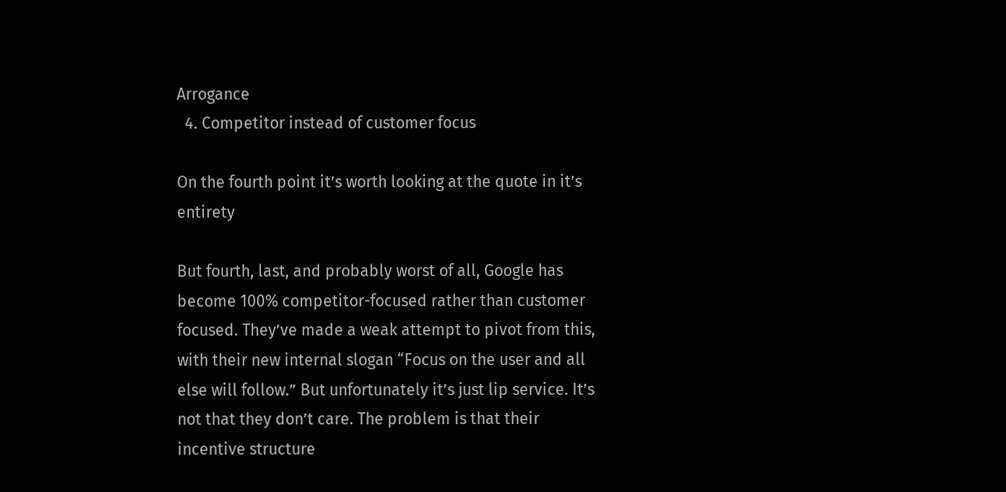Arrogance
  4. Competitor instead of customer focus

On the fourth point it’s worth looking at the quote in it’s entirety

But fourth, last, and probably worst of all, Google has become 100% competitor-focused rather than customer focused. They’ve made a weak attempt to pivot from this, with their new internal slogan “Focus on the user and all else will follow.” But unfortunately it’s just lip service. It’s not that they don’t care. The problem is that their incentive structure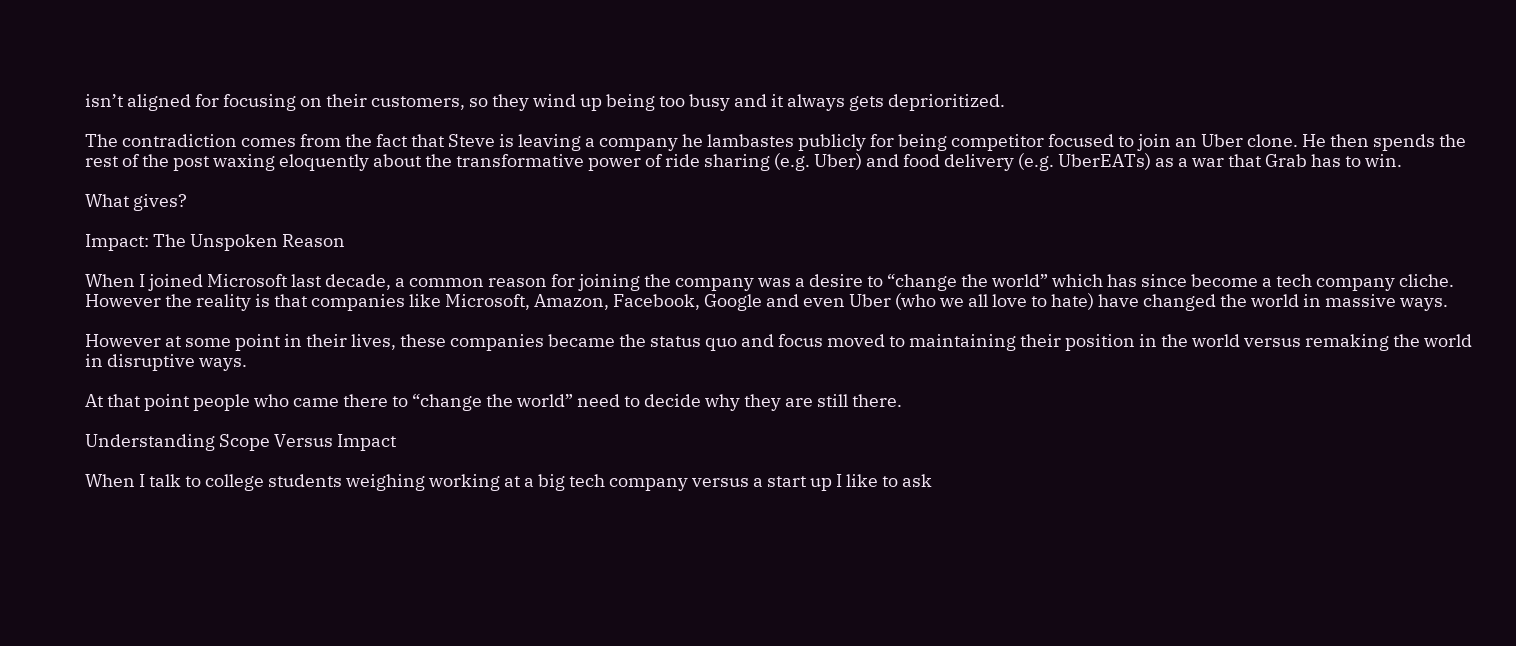isn’t aligned for focusing on their customers, so they wind up being too busy and it always gets deprioritized.

The contradiction comes from the fact that Steve is leaving a company he lambastes publicly for being competitor focused to join an Uber clone. He then spends the rest of the post waxing eloquently about the transformative power of ride sharing (e.g. Uber) and food delivery (e.g. UberEATs) as a war that Grab has to win.

What gives?

Impact: The Unspoken Reason

When I joined Microsoft last decade, a common reason for joining the company was a desire to “change the world” which has since become a tech company cliche. However the reality is that companies like Microsoft, Amazon, Facebook, Google and even Uber (who we all love to hate) have changed the world in massive ways.

However at some point in their lives, these companies became the status quo and focus moved to maintaining their position in the world versus remaking the world in disruptive ways.

At that point people who came there to “change the world” need to decide why they are still there.

Understanding Scope Versus Impact

When I talk to college students weighing working at a big tech company versus a start up I like to ask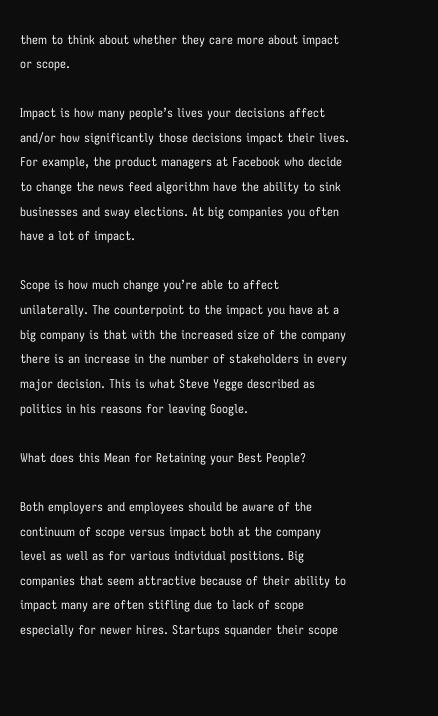them to think about whether they care more about impact or scope.

Impact is how many people’s lives your decisions affect and/or how significantly those decisions impact their lives. For example, the product managers at Facebook who decide to change the news feed algorithm have the ability to sink businesses and sway elections. At big companies you often have a lot of impact.

Scope is how much change you’re able to affect unilaterally. The counterpoint to the impact you have at a big company is that with the increased size of the company there is an increase in the number of stakeholders in every major decision. This is what Steve Yegge described as politics in his reasons for leaving Google.

What does this Mean for Retaining your Best People?

Both employers and employees should be aware of the continuum of scope versus impact both at the company level as well as for various individual positions. Big companies that seem attractive because of their ability to impact many are often stifling due to lack of scope especially for newer hires. Startups squander their scope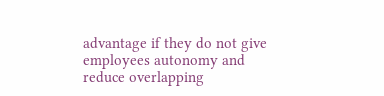advantage if they do not give employees autonomy and reduce overlapping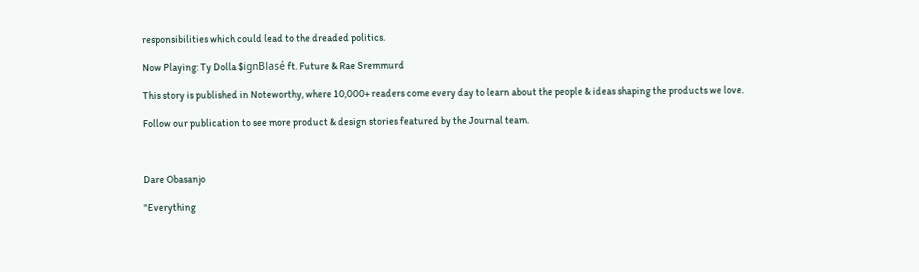responsibilities which could lead to the dreaded politics.

Now Playing: Ty Dolla $ignBlasé ft. Future & Rae Sremmurd

This story is published in Noteworthy, where 10,000+ readers come every day to learn about the people & ideas shaping the products we love.

Follow our publication to see more product & design stories featured by the Journal team.



Dare Obasanjo

"Everything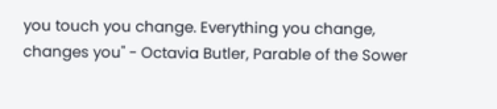you touch you change. Everything you change, changes you" - Octavia Butler, Parable of the Sower